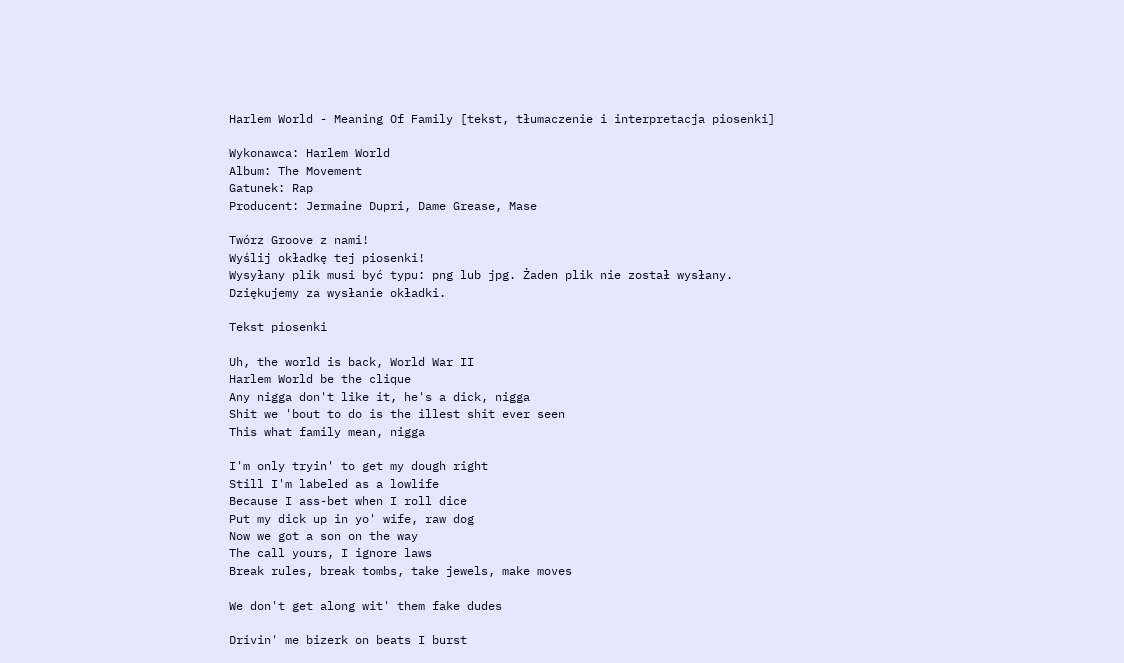Harlem World - Meaning Of Family [tekst, tłumaczenie i interpretacja piosenki]

Wykonawca: Harlem World
Album: The Movement
Gatunek: Rap
Producent: Jermaine Dupri, Dame Grease, Mase

Twórz Groove z nami!
Wyślij okładkę tej piosenki!
Wysyłany plik musi być typu: png lub jpg. Żaden plik nie został wysłany. Dziękujemy za wysłanie okładki.

Tekst piosenki

Uh, the world is back, World War II
Harlem World be the clique
Any nigga don't like it, he's a dick, nigga
Shit we 'bout to do is the illest shit ever seen
This what family mean, nigga

I'm only tryin' to get my dough right
Still I'm labeled as a lowlife
Because I ass-bet when I roll dice
Put my dick up in yo' wife, raw dog
Now we got a son on the way
The call yours, I ignore laws
Break rules, break tombs, take jewels, make moves

We don't get along wit' them fake dudes

Drivin' me bizerk on beats I burst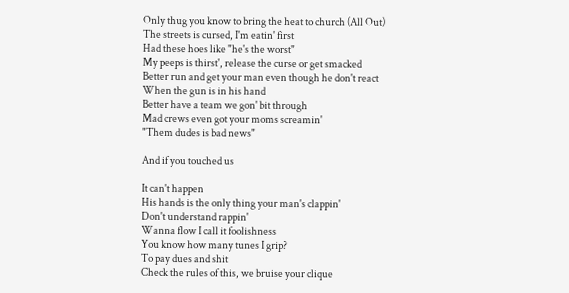Only thug you know to bring the heat to church (All Out)
The streets is cursed, I'm eatin' first
Had these hoes like "he's the worst"
My peeps is thirst', release the curse or get smacked
Better run and get your man even though he don't react
When the gun is in his hand
Better have a team we gon' bit through
Mad crews even got your moms screamin'
"Them dudes is bad news"

And if you touched us

It can't happen
His hands is the only thing your man's clappin'
Don't understand rappin'
Wanna flow I call it foolishness
You know how many tunes I grip?
To pay dues and shit
Check the rules of this, we bruise your clique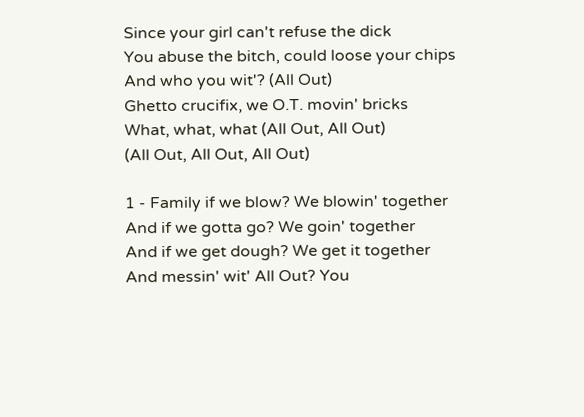Since your girl can't refuse the dick
You abuse the bitch, could loose your chips
And who you wit'? (All Out)
Ghetto crucifix, we O.T. movin' bricks
What, what, what (All Out, All Out)
(All Out, All Out, All Out)

1 - Family if we blow? We blowin' together
And if we gotta go? We goin' together
And if we get dough? We get it together
And messin' wit' All Out? You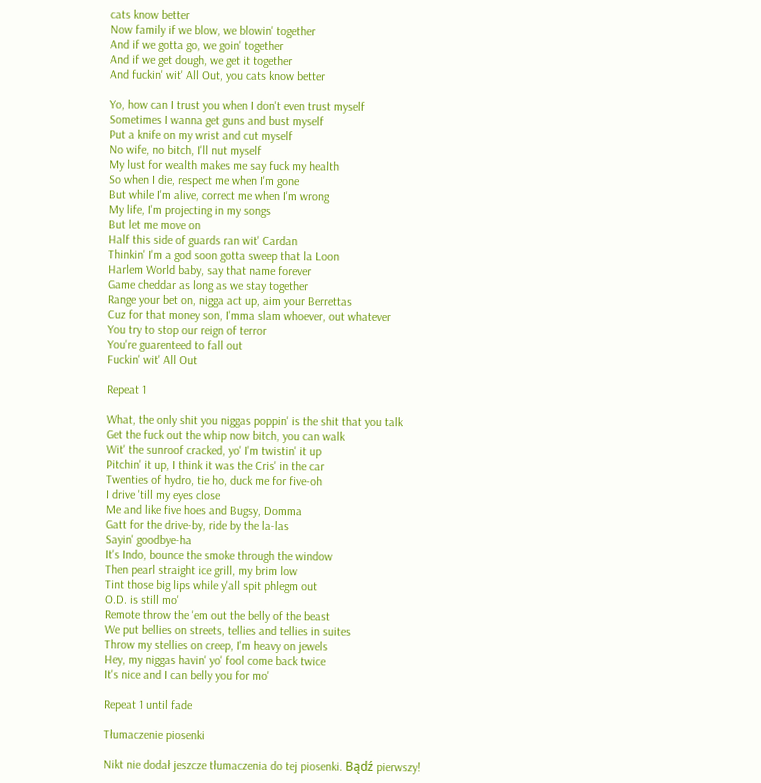cats know better
Now family if we blow, we blowin' together
And if we gotta go, we goin' together
And if we get dough, we get it together
And fuckin' wit' All Out, you cats know better

Yo, how can I trust you when I don't even trust myself
Sometimes I wanna get guns and bust myself
Put a knife on my wrist and cut myself
No wife, no bitch, I'll nut myself
My lust for wealth makes me say fuck my health
So when I die, respect me when I'm gone
But while I'm alive, correct me when I'm wrong
My life, I'm projecting in my songs
But let me move on
Half this side of guards ran wit' Cardan
Thinkin' I'm a god soon gotta sweep that la Loon
Harlem World baby, say that name forever
Game cheddar as long as we stay together
Range your bet on, nigga act up, aim your Berrettas
Cuz for that money son, I'mma slam whoever, out whatever
You try to stop our reign of terror
You're guarenteed to fall out
Fuckin' wit' All Out

Repeat 1

What, the only shit you niggas poppin' is the shit that you talk
Get the fuck out the whip now bitch, you can walk
Wit' the sunroof cracked, yo' I'm twistin' it up
Pitchin' it up, I think it was the Cris' in the car
Twenties of hydro, tie ho, duck me for five-oh
I drive 'till my eyes close
Me and like five hoes and Bugsy, Domma
Gatt for the drive-by, ride by the la-las
Sayin' goodbye-ha
It's Indo, bounce the smoke through the window
Then pearl straight ice grill, my brim low
Tint those big lips while y'all spit phlegm out
O.D. is still mo'
Remote throw the 'em out the belly of the beast
We put bellies on streets, tellies and tellies in suites
Throw my stellies on creep, I'm heavy on jewels
Hey, my niggas havin' yo' fool come back twice
It's nice and I can belly you for mo'

Repeat 1 until fade

Tłumaczenie piosenki

Nikt nie dodał jeszcze tłumaczenia do tej piosenki. Bądź pierwszy!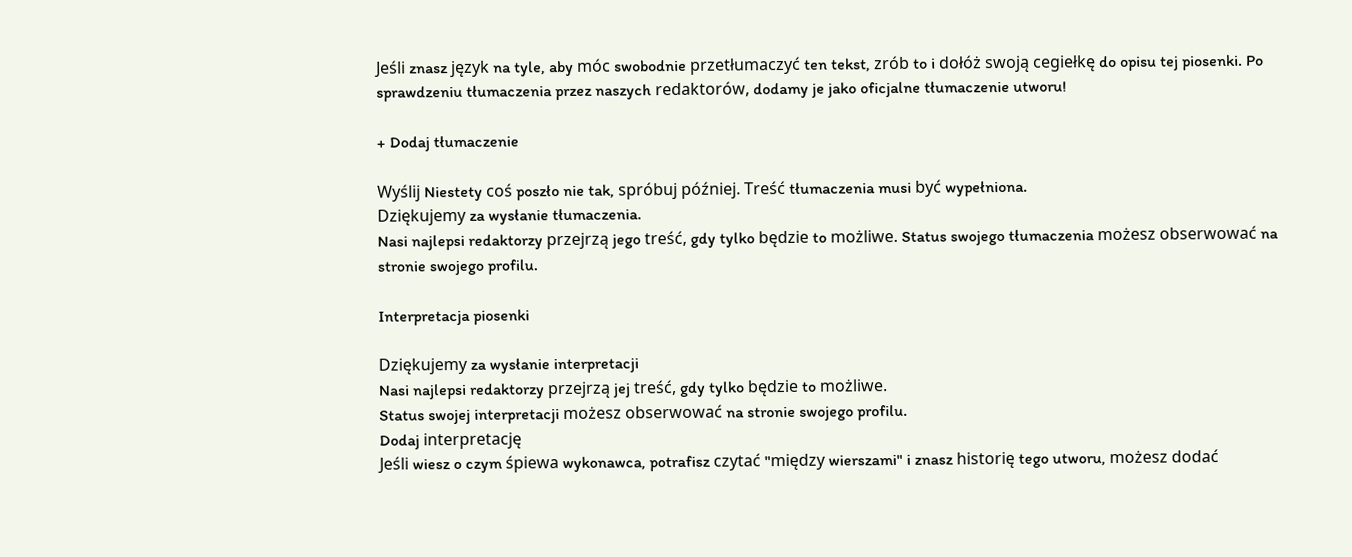Jeśli znasz język na tyle, aby móc swobodnie przetłumaczyć ten tekst, zrób to i dołóż swoją cegiełkę do opisu tej piosenki. Po sprawdzeniu tłumaczenia przez naszych redaktorów, dodamy je jako oficjalne tłumaczenie utworu!

+ Dodaj tłumaczenie

Wyślij Niestety coś poszło nie tak, spróbuj później. Treść tłumaczenia musi być wypełniona.
Dziękujemy za wysłanie tłumaczenia.
Nasi najlepsi redaktorzy przejrzą jego treść, gdy tylko będzie to możliwe. Status swojego tłumaczenia możesz obserwować na stronie swojego profilu.

Interpretacja piosenki

Dziękujemy za wysłanie interpretacji
Nasi najlepsi redaktorzy przejrzą jej treść, gdy tylko będzie to możliwe.
Status swojej interpretacji możesz obserwować na stronie swojego profilu.
Dodaj interpretację
Jeśli wiesz o czym śpiewa wykonawca, potrafisz czytać "między wierszami" i znasz historię tego utworu, możesz dodać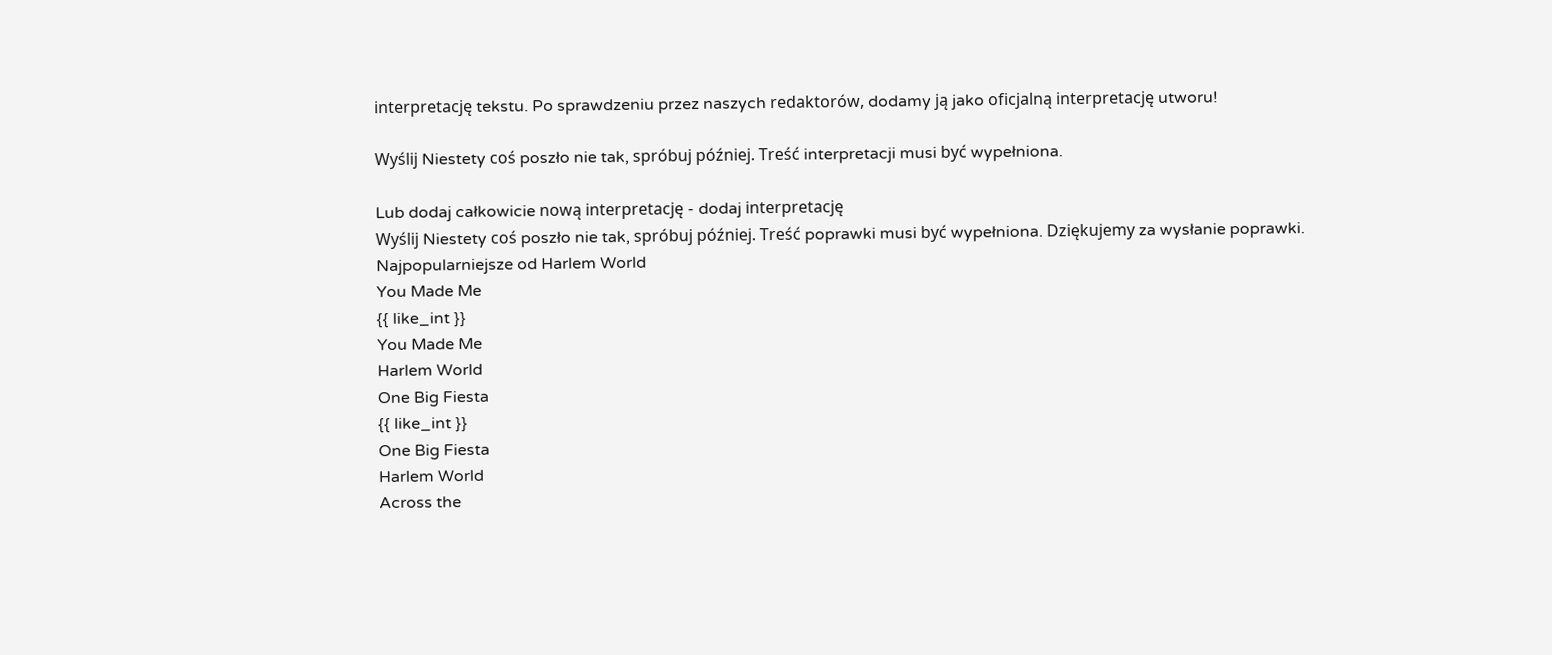interpretację tekstu. Po sprawdzeniu przez naszych redaktorów, dodamy ją jako oficjalną interpretację utworu!

Wyślij Niestety coś poszło nie tak, spróbuj później. Treść interpretacji musi być wypełniona.

Lub dodaj całkowicie nową interpretację - dodaj interpretację
Wyślij Niestety coś poszło nie tak, spróbuj później. Treść poprawki musi być wypełniona. Dziękujemy za wysłanie poprawki.
Najpopularniejsze od Harlem World
You Made Me
{{ like_int }}
You Made Me
Harlem World
One Big Fiesta
{{ like_int }}
One Big Fiesta
Harlem World
Across the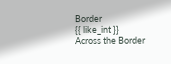Border
{{ like_int }}
Across the Border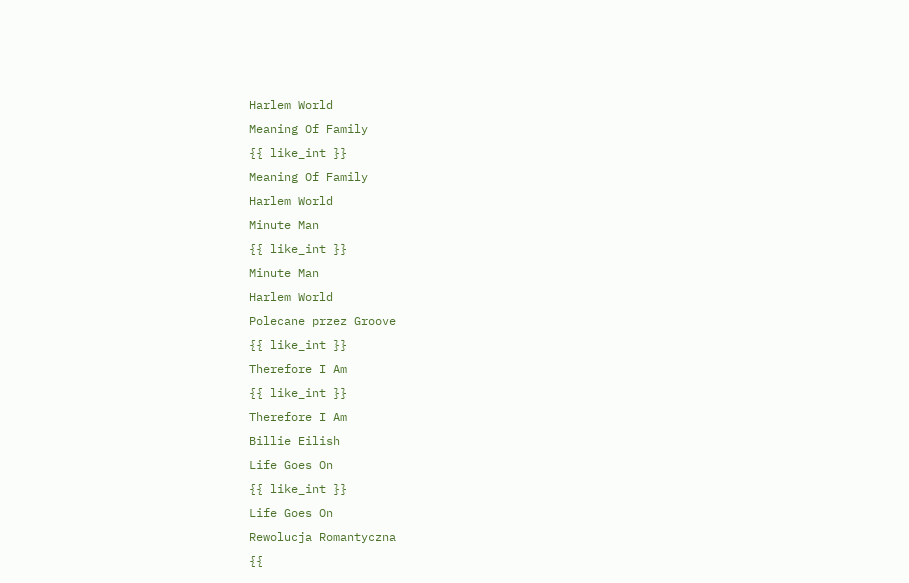Harlem World
Meaning Of Family
{{ like_int }}
Meaning Of Family
Harlem World
Minute Man
{{ like_int }}
Minute Man
Harlem World
Polecane przez Groove
{{ like_int }}
Therefore I Am
{{ like_int }}
Therefore I Am
Billie Eilish
Life Goes On
{{ like_int }}
Life Goes On
Rewolucja Romantyczna
{{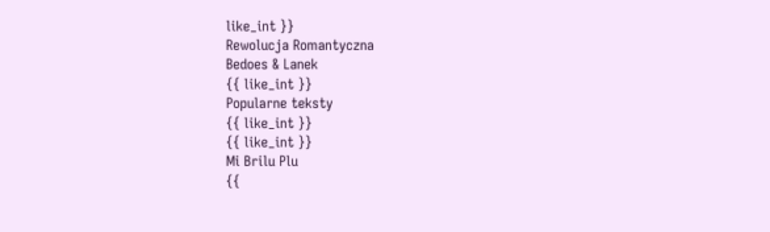like_int }}
Rewolucja Romantyczna
Bedoes & Lanek
{{ like_int }}
Popularne teksty
{{ like_int }}
{{ like_int }}
Mi Brilu Plu
{{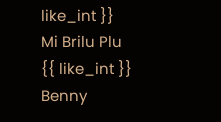like_int }}
Mi Brilu Plu
{{ like_int }}
Benny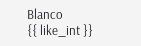Blanco
{{ like_int }}